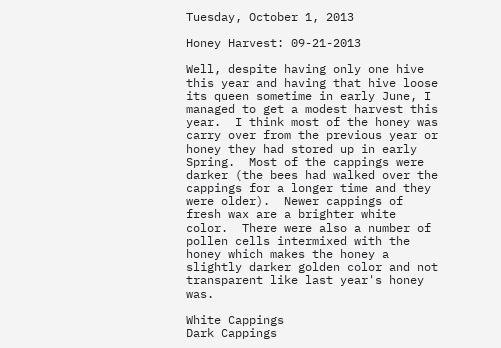Tuesday, October 1, 2013

Honey Harvest: 09-21-2013

Well, despite having only one hive this year and having that hive loose its queen sometime in early June, I managed to get a modest harvest this year.  I think most of the honey was carry over from the previous year or honey they had stored up in early Spring.  Most of the cappings were darker (the bees had walked over the cappings for a longer time and they were older).  Newer cappings of fresh wax are a brighter white color.  There were also a number of pollen cells intermixed with the honey which makes the honey a slightly darker golden color and not transparent like last year's honey was.

White Cappings
Dark Cappings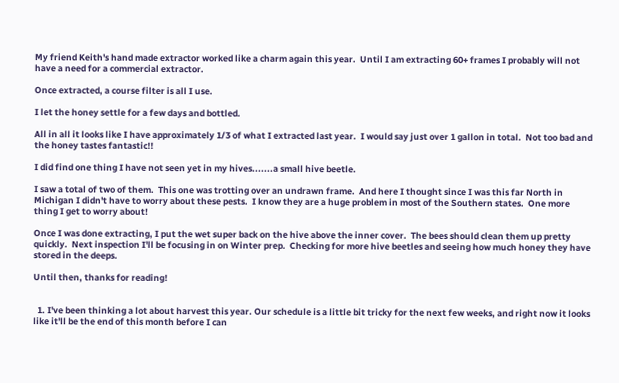My friend Keith's hand made extractor worked like a charm again this year.  Until I am extracting 60+ frames I probably will not have a need for a commercial extractor.

Once extracted, a course filter is all I use.

I let the honey settle for a few days and bottled.

All in all it looks like I have approximately 1/3 of what I extracted last year.  I would say just over 1 gallon in total.  Not too bad and the honey tastes fantastic!!

I did find one thing I have not seen yet in my hives.......a small hive beetle.

I saw a total of two of them.  This one was trotting over an undrawn frame.  And here I thought since I was this far North in Michigan I didn't have to worry about these pests.  I know they are a huge problem in most of the Southern states.  One more thing I get to worry about!

Once I was done extracting, I put the wet super back on the hive above the inner cover.  The bees should clean them up pretty quickly.  Next inspection I'll be focusing in on Winter prep.  Checking for more hive beetles and seeing how much honey they have stored in the deeps.

Until then, thanks for reading!


  1. I've been thinking a lot about harvest this year. Our schedule is a little bit tricky for the next few weeks, and right now it looks like it'll be the end of this month before I can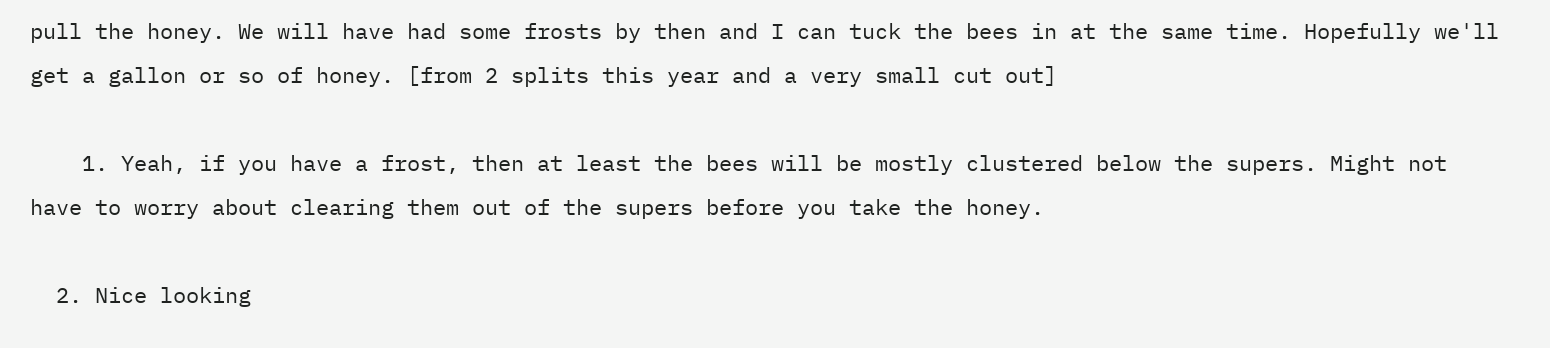pull the honey. We will have had some frosts by then and I can tuck the bees in at the same time. Hopefully we'll get a gallon or so of honey. [from 2 splits this year and a very small cut out]

    1. Yeah, if you have a frost, then at least the bees will be mostly clustered below the supers. Might not have to worry about clearing them out of the supers before you take the honey.

  2. Nice looking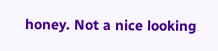honey. Not a nice looking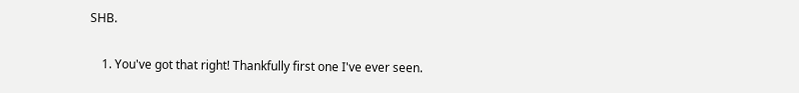SHB.

    1. You've got that right! Thankfully first one I've ever seen.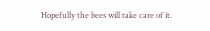Hopefully the bees will take care of it.